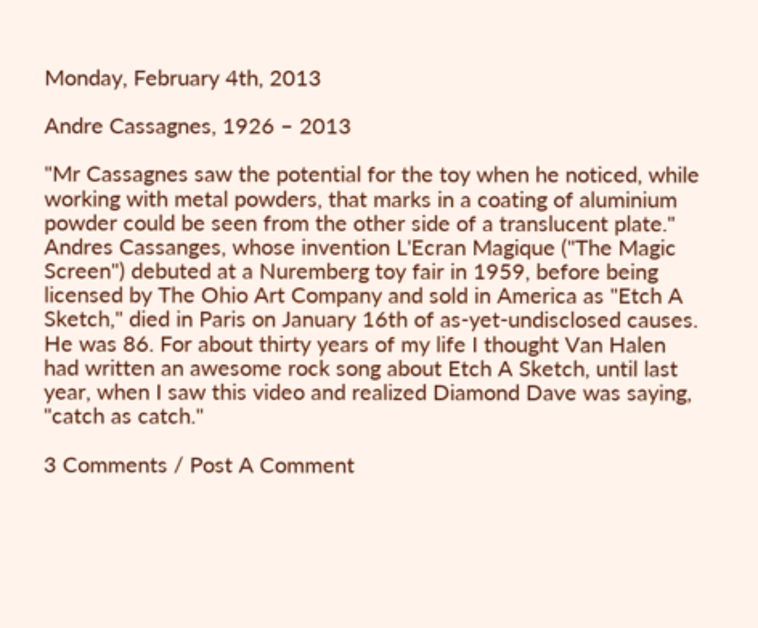Monday, February 4th, 2013

Andre Cassagnes, 1926 – 2013

"Mr Cassagnes saw the potential for the toy when he noticed, while working with metal powders, that marks in a coating of aluminium powder could be seen from the other side of a translucent plate."
Andres Cassanges, whose invention L'Ecran Magique ("The Magic Screen") debuted at a Nuremberg toy fair in 1959, before being licensed by The Ohio Art Company and sold in America as "Etch A Sketch," died in Paris on January 16th of as-yet-undisclosed causes. He was 86. For about thirty years of my life I thought Van Halen had written an awesome rock song about Etch A Sketch, until last year, when I saw this video and realized Diamond Dave was saying, "catch as catch."

3 Comments / Post A Comment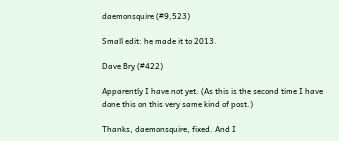daemonsquire (#9,523)

Small edit: he made it to 2013.

Dave Bry (#422)

Apparently I have not yet. (As this is the second time I have done this on this very same kind of post.)

Thanks, daemonsquire, fixed. And I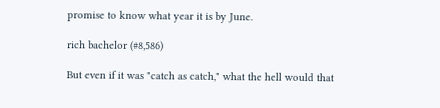promise to know what year it is by June.

rich bachelor (#8,586)

But even if it was "catch as catch," what the hell would that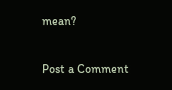mean?

Post a Comment